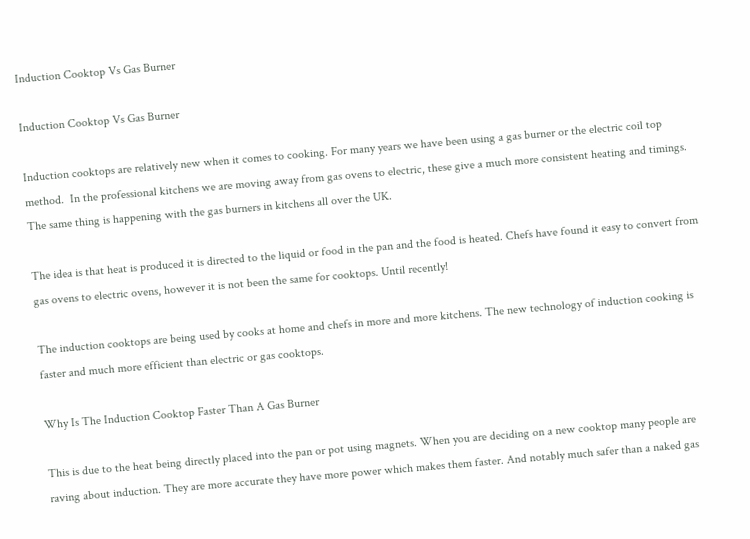Induction Cooktop Vs Gas Burner

Induction Cooktop Vs Gas Burner

Induction cooktops are relatively new when it comes to cooking. For many years we have been using a gas burner or the electric coil top method.  In the professional kitchens we are moving away from gas ovens to electric, these give a much more consistent heating and timings. The same thing is happening with the gas burners in kitchens all over the UK.

The idea is that heat is produced it is directed to the liquid or food in the pan and the food is heated. Chefs have found it easy to convert from gas ovens to electric ovens, however it is not been the same for cooktops. Until recently!

The induction cooktops are being used by cooks at home and chefs in more and more kitchens. The new technology of induction cooking is faster and much more efficient than electric or gas cooktops.

Why Is The Induction Cooktop Faster Than A Gas Burner

This is due to the heat being directly placed into the pan or pot using magnets. When you are deciding on a new cooktop many people are raving about induction. They are more accurate they have more power which makes them faster. And notably much safer than a naked gas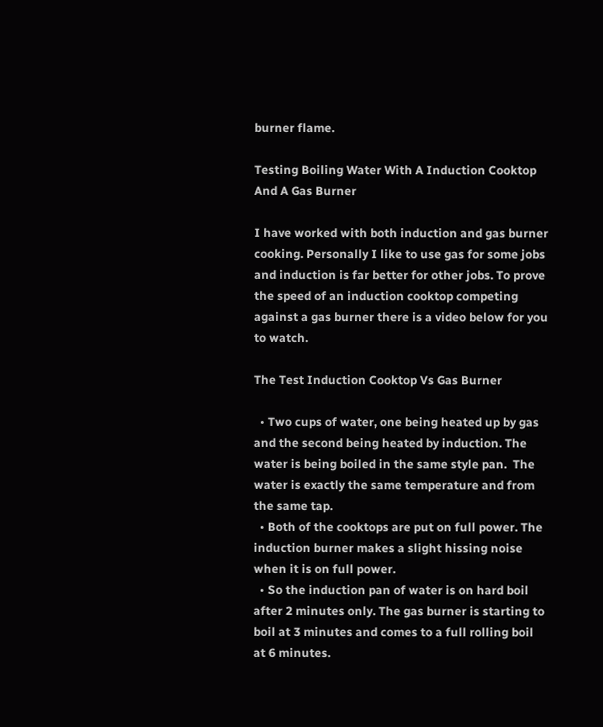burner flame.

Testing Boiling Water With A Induction Cooktop And A Gas Burner

I have worked with both induction and gas burner cooking. Personally I like to use gas for some jobs and induction is far better for other jobs. To prove the speed of an induction cooktop competing against a gas burner there is a video below for you to watch.

The Test Induction Cooktop Vs Gas Burner

  • Two cups of water, one being heated up by gas and the second being heated by induction. The water is being boiled in the same style pan.  The water is exactly the same temperature and from the same tap.
  • Both of the cooktops are put on full power. The induction burner makes a slight hissing noise when it is on full power.
  • So the induction pan of water is on hard boil after 2 minutes only. The gas burner is starting to boil at 3 minutes and comes to a full rolling boil at 6 minutes.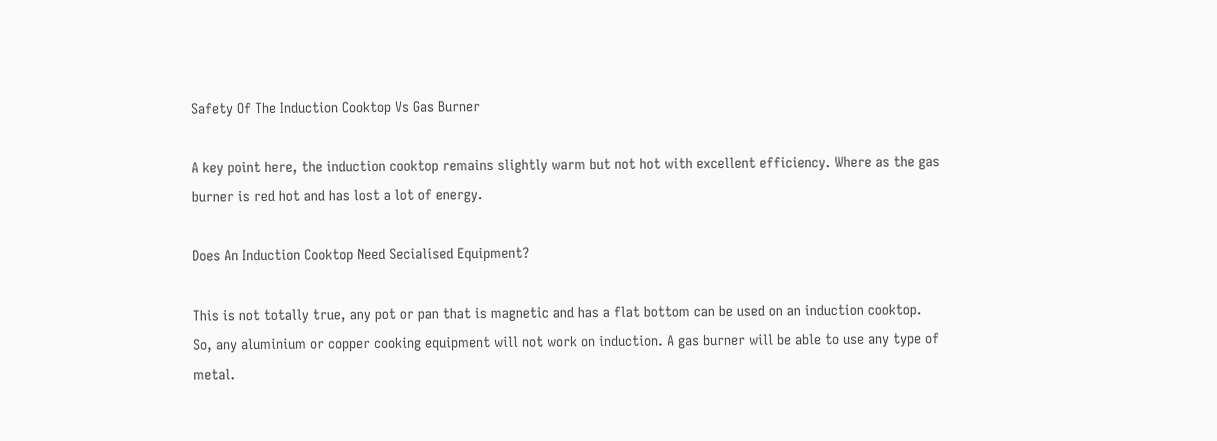Safety Of The Induction Cooktop Vs Gas Burner

A key point here, the induction cooktop remains slightly warm but not hot with excellent efficiency. Where as the gas burner is red hot and has lost a lot of energy.

Does An Induction Cooktop Need Secialised Equipment?

This is not totally true, any pot or pan that is magnetic and has a flat bottom can be used on an induction cooktop. So, any aluminium or copper cooking equipment will not work on induction. A gas burner will be able to use any type of metal.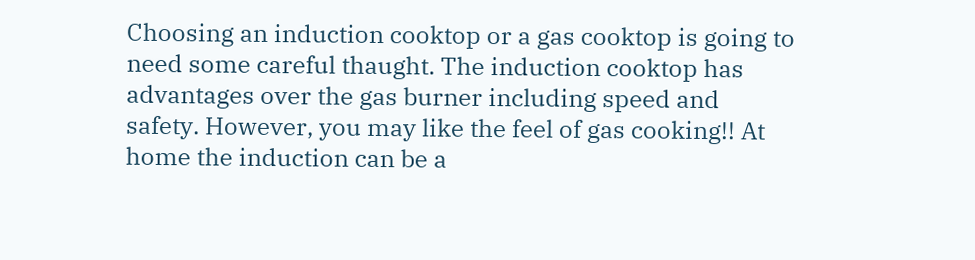Choosing an induction cooktop or a gas cooktop is going to need some careful thaught. The induction cooktop has advantages over the gas burner including speed and safety. However, you may like the feel of gas cooking!! At home the induction can be a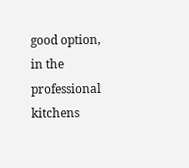good option, in the professional kitchens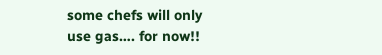some chefs will only use gas…. for now!!